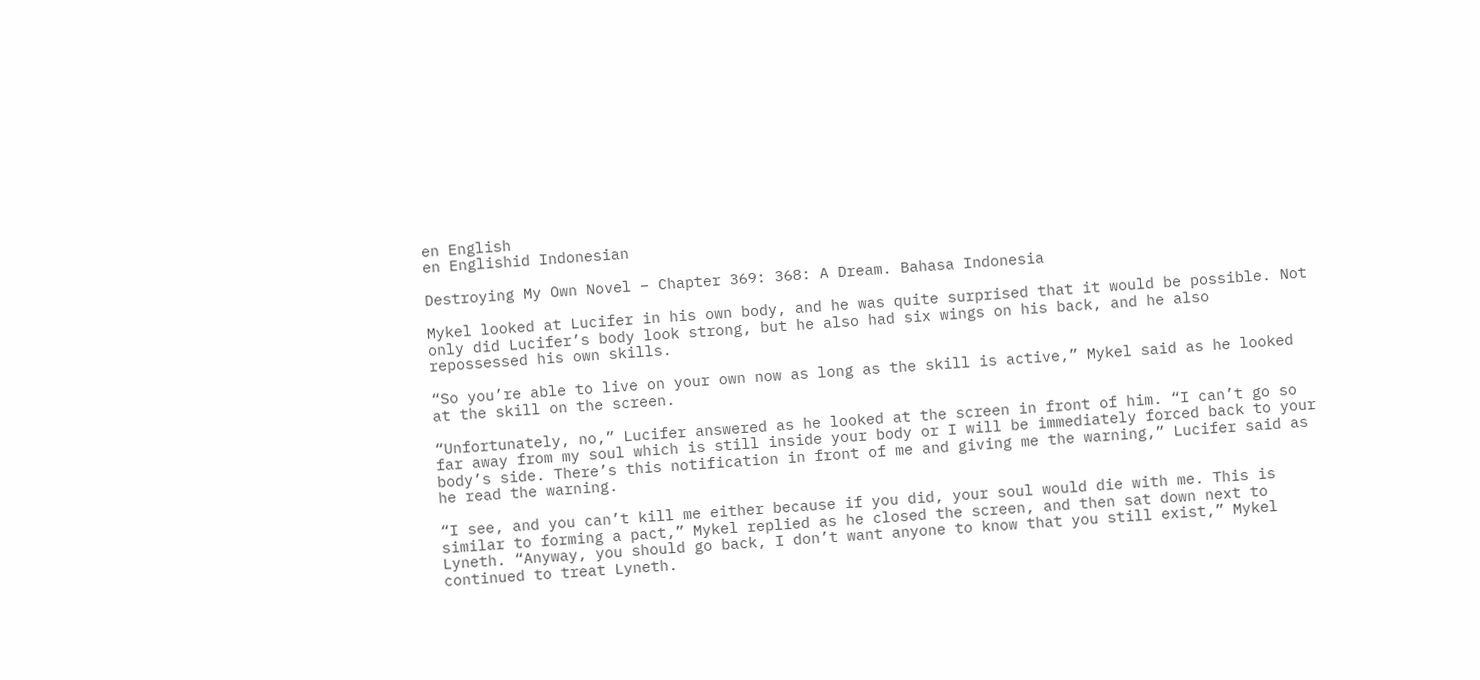en English
en Englishid Indonesian

Destroying My Own Novel – Chapter 369: 368: A Dream. Bahasa Indonesia

Mykel looked at Lucifer in his own body, and he was quite surprised that it would be possible. Not only did Lucifer’s body look strong, but he also had six wings on his back, and he also repossessed his own skills.

“So you’re able to live on your own now as long as the skill is active,” Mykel said as he looked at the skill on the screen.

“Unfortunately, no,” Lucifer answered as he looked at the screen in front of him. “I can’t go so far away from my soul which is still inside your body or I will be immediately forced back to your body’s side. There’s this notification in front of me and giving me the warning,” Lucifer said as he read the warning.

“I see, and you can’t kill me either because if you did, your soul would die with me. This is similar to forming a pact,” Mykel replied as he closed the screen, and then sat down next to Lyneth. “Anyway, you should go back, I don’t want anyone to know that you still exist,” Mykel continued to treat Lyneth.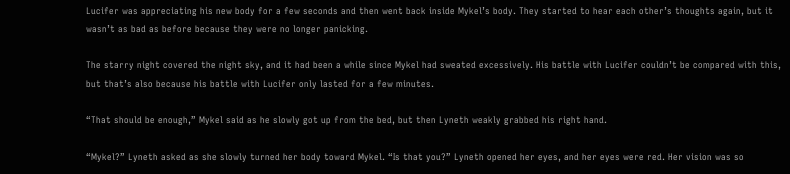Lucifer was appreciating his new body for a few seconds and then went back inside Mykel’s body. They started to hear each other’s thoughts again, but it wasn’t as bad as before because they were no longer panicking.

The starry night covered the night sky, and it had been a while since Mykel had sweated excessively. His battle with Lucifer couldn’t be compared with this, but that’s also because his battle with Lucifer only lasted for a few minutes.

“That should be enough,” Mykel said as he slowly got up from the bed, but then Lyneth weakly grabbed his right hand.

“Mykel?” Lyneth asked as she slowly turned her body toward Mykel. “Is that you?” Lyneth opened her eyes, and her eyes were red. Her vision was so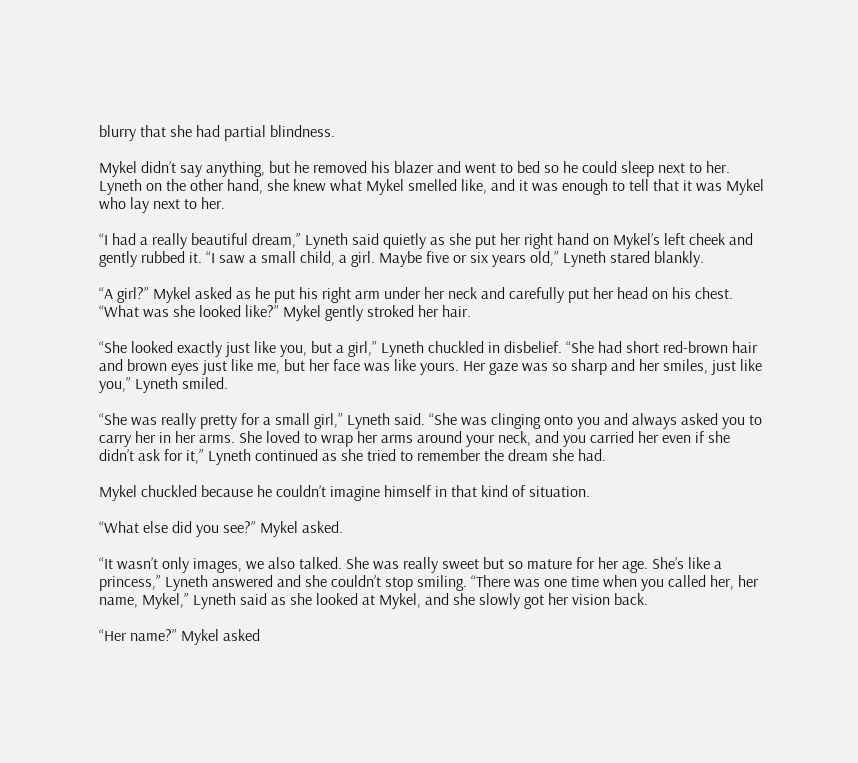blurry that she had partial blindness.

Mykel didn’t say anything, but he removed his blazer and went to bed so he could sleep next to her. Lyneth on the other hand, she knew what Mykel smelled like, and it was enough to tell that it was Mykel who lay next to her.

“I had a really beautiful dream,” Lyneth said quietly as she put her right hand on Mykel’s left cheek and gently rubbed it. “I saw a small child, a girl. Maybe five or six years old,” Lyneth stared blankly.

“A girl?” Mykel asked as he put his right arm under her neck and carefully put her head on his chest. “What was she looked like?” Mykel gently stroked her hair.

“She looked exactly just like you, but a girl,” Lyneth chuckled in disbelief. “She had short red-brown hair and brown eyes just like me, but her face was like yours. Her gaze was so sharp and her smiles, just like you,” Lyneth smiled.

“She was really pretty for a small girl,” Lyneth said. “She was clinging onto you and always asked you to carry her in her arms. She loved to wrap her arms around your neck, and you carried her even if she didn’t ask for it,” Lyneth continued as she tried to remember the dream she had.

Mykel chuckled because he couldn’t imagine himself in that kind of situation.

“What else did you see?” Mykel asked.

“It wasn’t only images, we also talked. She was really sweet but so mature for her age. She’s like a princess,” Lyneth answered and she couldn’t stop smiling. “There was one time when you called her, her name, Mykel,” Lyneth said as she looked at Mykel, and she slowly got her vision back.

“Her name?” Mykel asked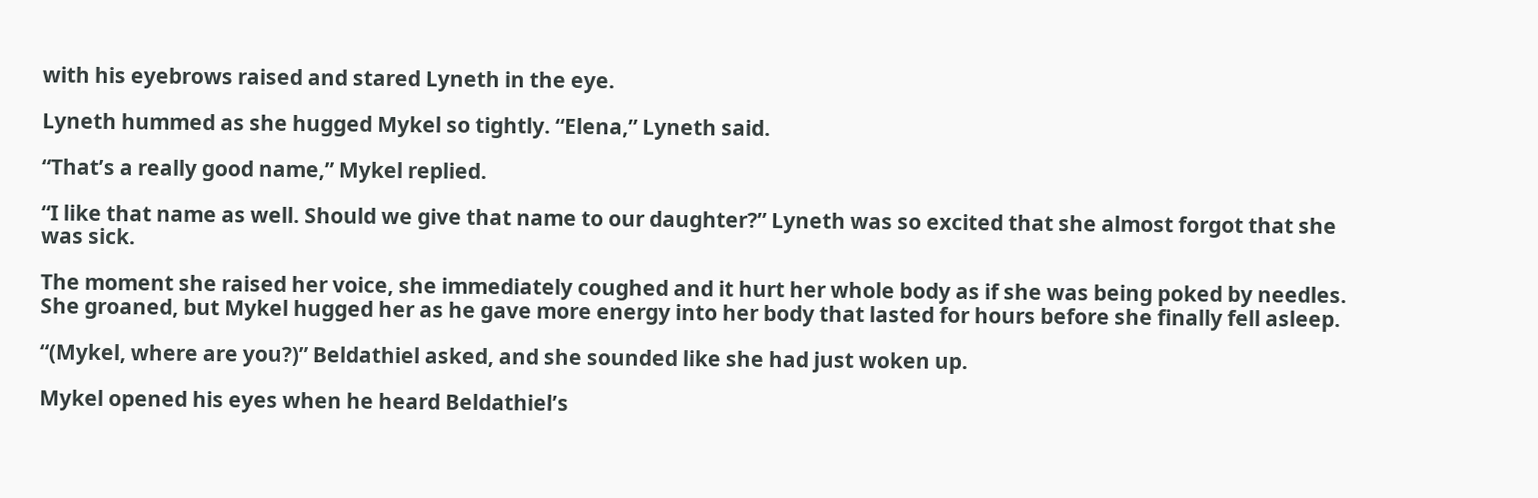with his eyebrows raised and stared Lyneth in the eye.

Lyneth hummed as she hugged Mykel so tightly. “Elena,” Lyneth said.

“That’s a really good name,” Mykel replied.

“I like that name as well. Should we give that name to our daughter?” Lyneth was so excited that she almost forgot that she was sick.

The moment she raised her voice, she immediately coughed and it hurt her whole body as if she was being poked by needles. She groaned, but Mykel hugged her as he gave more energy into her body that lasted for hours before she finally fell asleep.

“(Mykel, where are you?)” Beldathiel asked, and she sounded like she had just woken up.

Mykel opened his eyes when he heard Beldathiel’s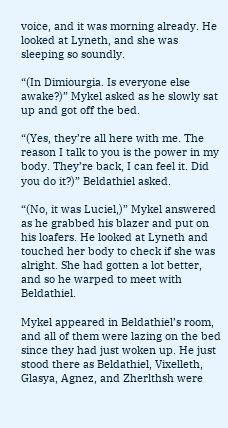voice, and it was morning already. He looked at Lyneth, and she was sleeping so soundly.

“(In Dimiourgia. Is everyone else awake?)” Mykel asked as he slowly sat up and got off the bed.

“(Yes, they’re all here with me. The reason I talk to you is the power in my body. They’re back, I can feel it. Did you do it?)” Beldathiel asked.

“(No, it was Luciel,)” Mykel answered as he grabbed his blazer and put on his loafers. He looked at Lyneth and touched her body to check if she was alright. She had gotten a lot better, and so he warped to meet with Beldathiel.

Mykel appeared in Beldathiel’s room, and all of them were lazing on the bed since they had just woken up. He just stood there as Beldathiel, Vixelleth, Glasya, Agnez, and Zherlthsh were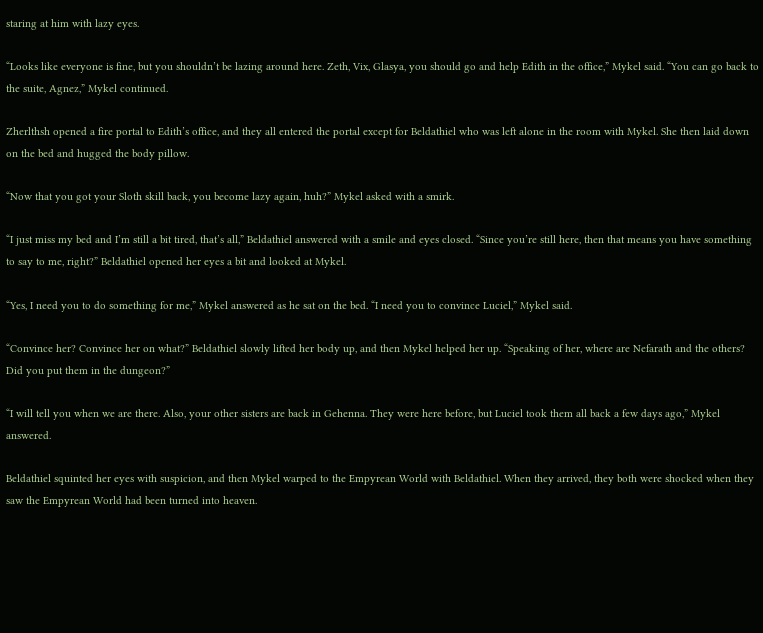staring at him with lazy eyes.

“Looks like everyone is fine, but you shouldn’t be lazing around here. Zeth, Vix, Glasya, you should go and help Edith in the office,” Mykel said. “You can go back to the suite, Agnez,” Mykel continued.

Zherlthsh opened a fire portal to Edith’s office, and they all entered the portal except for Beldathiel who was left alone in the room with Mykel. She then laid down on the bed and hugged the body pillow.

“Now that you got your Sloth skill back, you become lazy again, huh?” Mykel asked with a smirk.

“I just miss my bed and I’m still a bit tired, that’s all,” Beldathiel answered with a smile and eyes closed. “Since you’re still here, then that means you have something to say to me, right?” Beldathiel opened her eyes a bit and looked at Mykel.

“Yes, I need you to do something for me,” Mykel answered as he sat on the bed. “I need you to convince Luciel,” Mykel said.

“Convince her? Convince her on what?” Beldathiel slowly lifted her body up, and then Mykel helped her up. “Speaking of her, where are Nefarath and the others? Did you put them in the dungeon?”

“I will tell you when we are there. Also, your other sisters are back in Gehenna. They were here before, but Luciel took them all back a few days ago,” Mykel answered.

Beldathiel squinted her eyes with suspicion, and then Mykel warped to the Empyrean World with Beldathiel. When they arrived, they both were shocked when they saw the Empyrean World had been turned into heaven.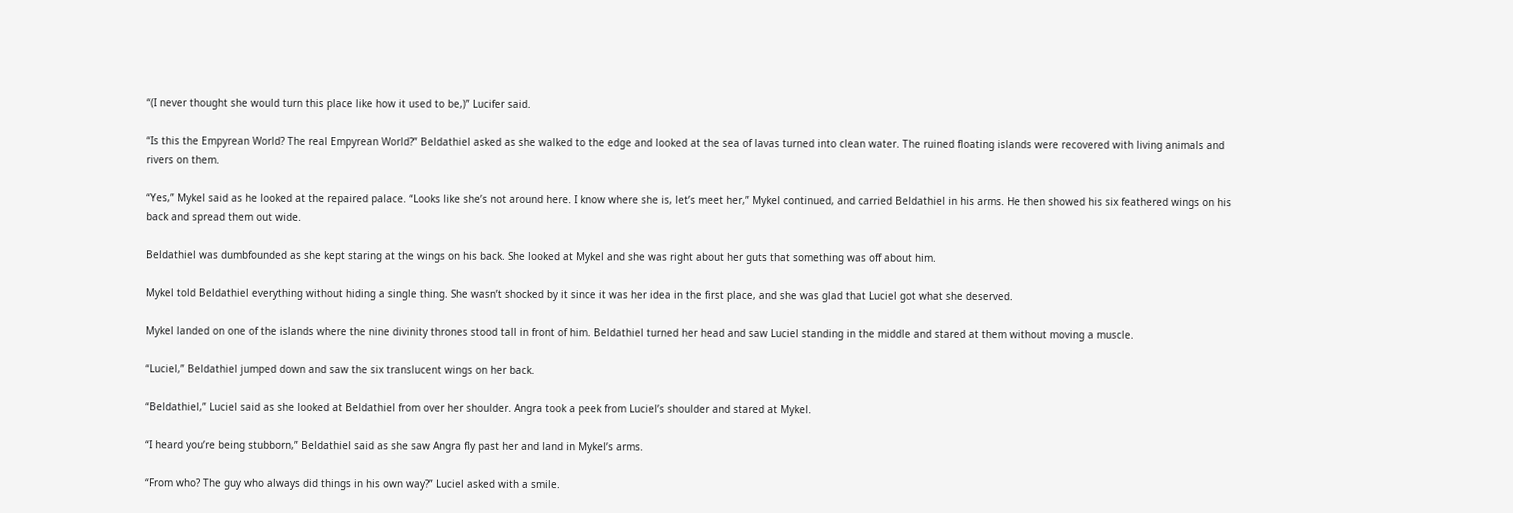“(I never thought she would turn this place like how it used to be,)” Lucifer said.

“Is this the Empyrean World? The real Empyrean World?” Beldathiel asked as she walked to the edge and looked at the sea of lavas turned into clean water. The ruined floating islands were recovered with living animals and rivers on them.

“Yes,” Mykel said as he looked at the repaired palace. “Looks like she’s not around here. I know where she is, let’s meet her,” Mykel continued, and carried Beldathiel in his arms. He then showed his six feathered wings on his back and spread them out wide.

Beldathiel was dumbfounded as she kept staring at the wings on his back. She looked at Mykel and she was right about her guts that something was off about him.

Mykel told Beldathiel everything without hiding a single thing. She wasn’t shocked by it since it was her idea in the first place, and she was glad that Luciel got what she deserved.

Mykel landed on one of the islands where the nine divinity thrones stood tall in front of him. Beldathiel turned her head and saw Luciel standing in the middle and stared at them without moving a muscle.

“Luciel,” Beldathiel jumped down and saw the six translucent wings on her back.

“Beldathiel,” Luciel said as she looked at Beldathiel from over her shoulder. Angra took a peek from Luciel’s shoulder and stared at Mykel.

“I heard you’re being stubborn,” Beldathiel said as she saw Angra fly past her and land in Mykel’s arms.

“From who? The guy who always did things in his own way?” Luciel asked with a smile.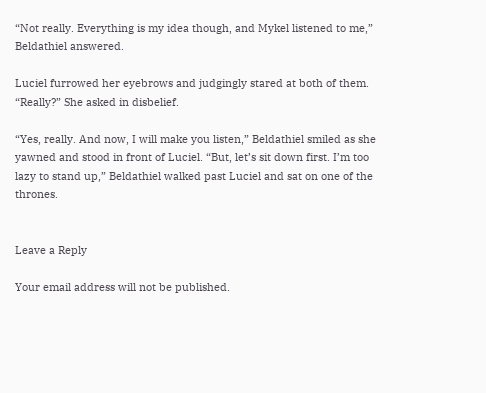“Not really. Everything is my idea though, and Mykel listened to me,” Beldathiel answered.

Luciel furrowed her eyebrows and judgingly stared at both of them. “Really?” She asked in disbelief.

“Yes, really. And now, I will make you listen,” Beldathiel smiled as she yawned and stood in front of Luciel. “But, let’s sit down first. I’m too lazy to stand up,” Beldathiel walked past Luciel and sat on one of the thrones.


Leave a Reply

Your email address will not be published.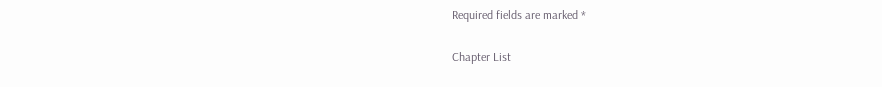Required fields are marked *

Chapter List